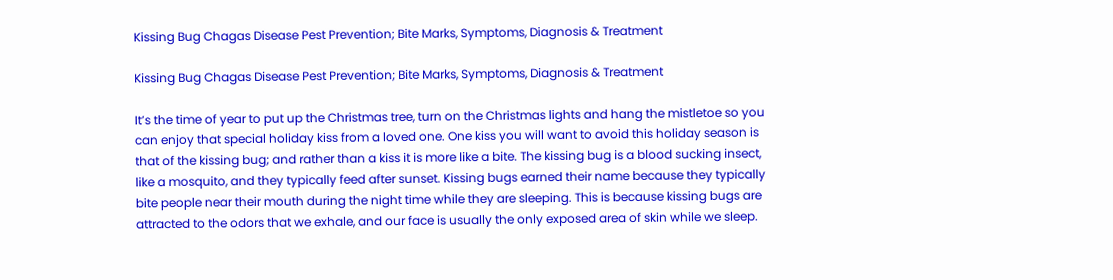Kissing Bug Chagas Disease Pest Prevention; Bite Marks, Symptoms, Diagnosis & Treatment

Kissing Bug Chagas Disease Pest Prevention; Bite Marks, Symptoms, Diagnosis & Treatment

It’s the time of year to put up the Christmas tree, turn on the Christmas lights and hang the mistletoe so you can enjoy that special holiday kiss from a loved one. One kiss you will want to avoid this holiday season is that of the kissing bug; and rather than a kiss it is more like a bite. The kissing bug is a blood sucking insect, like a mosquito, and they typically feed after sunset. Kissing bugs earned their name because they typically bite people near their mouth during the night time while they are sleeping. This is because kissing bugs are attracted to the odors that we exhale, and our face is usually the only exposed area of skin while we sleep.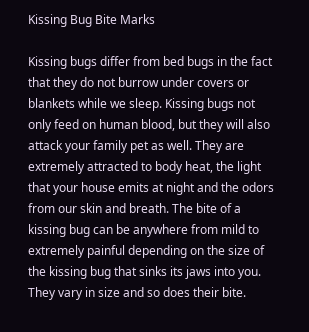Kissing Bug Bite Marks

Kissing bugs differ from bed bugs in the fact that they do not burrow under covers or blankets while we sleep. Kissing bugs not only feed on human blood, but they will also attack your family pet as well. They are extremely attracted to body heat, the light that your house emits at night and the odors from our skin and breath. The bite of a kissing bug can be anywhere from mild to extremely painful depending on the size of the kissing bug that sinks its jaws into you. They vary in size and so does their bite.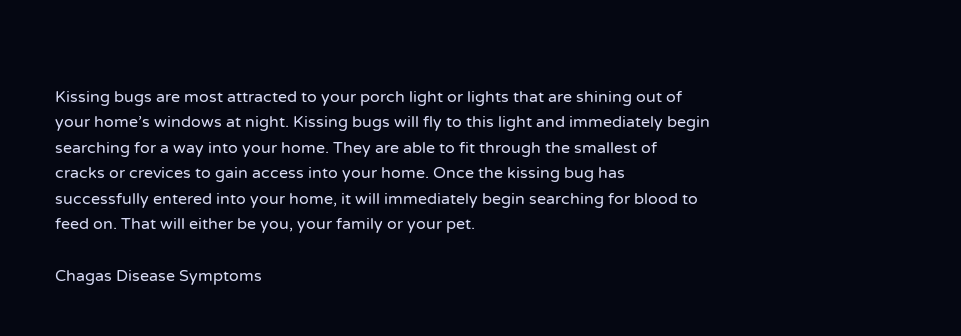Kissing bugs are most attracted to your porch light or lights that are shining out of your home’s windows at night. Kissing bugs will fly to this light and immediately begin searching for a way into your home. They are able to fit through the smallest of cracks or crevices to gain access into your home. Once the kissing bug has successfully entered into your home, it will immediately begin searching for blood to feed on. That will either be you, your family or your pet.

Chagas Disease Symptoms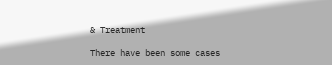& Treatment

There have been some cases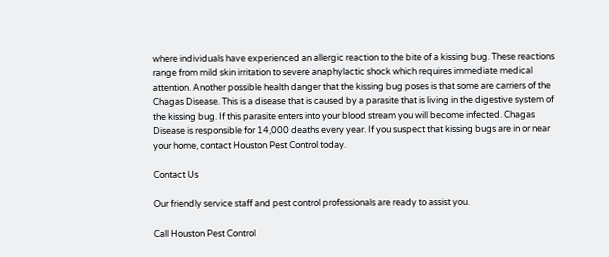where individuals have experienced an allergic reaction to the bite of a kissing bug. These reactions range from mild skin irritation to severe anaphylactic shock which requires immediate medical attention. Another possible health danger that the kissing bug poses is that some are carriers of the Chagas Disease. This is a disease that is caused by a parasite that is living in the digestive system of the kissing bug. If this parasite enters into your blood stream you will become infected. Chagas Disease is responsible for 14,000 deaths every year. If you suspect that kissing bugs are in or near your home, contact Houston Pest Control today.

Contact Us

Our friendly service staff and pest control professionals are ready to assist you.

Call Houston Pest Control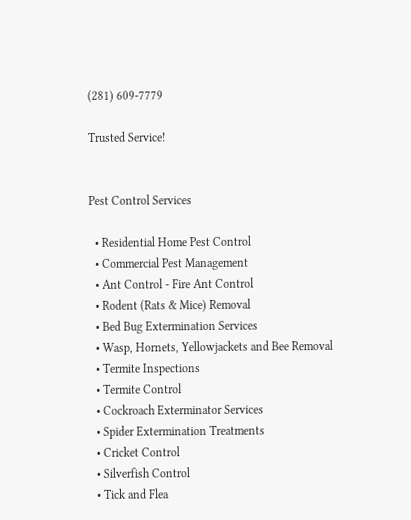(281) 609-7779

Trusted Service!


Pest Control Services

  • Residential Home Pest Control
  • Commercial Pest Management
  • Ant Control - Fire Ant Control
  • Rodent (Rats & Mice) Removal
  • Bed Bug Extermination Services
  • Wasp, Hornets, Yellowjackets and Bee Removal
  • Termite Inspections
  • Termite Control
  • Cockroach Exterminator Services
  • Spider Extermination Treatments
  • Cricket Control
  • Silverfish Control
  • Tick and Flea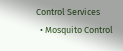Control Services
  • Mosquito Control